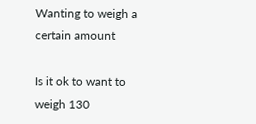Wanting to weigh a certain amount

Is it ok to want to weigh 130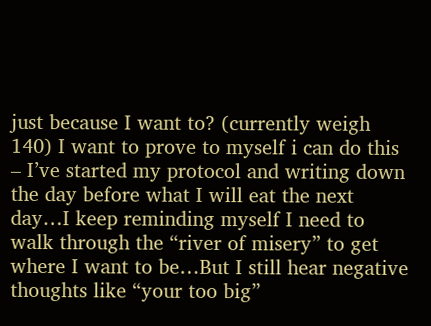just because I want to? (currently weigh 140) I want to prove to myself i can do this – I’ve started my protocol and writing down the day before what I will eat the next day…I keep reminding myself I need to walk through the “river of misery” to get where I want to be…But I still hear negative thoughts like “your too big”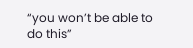“you won’t be able to do this”